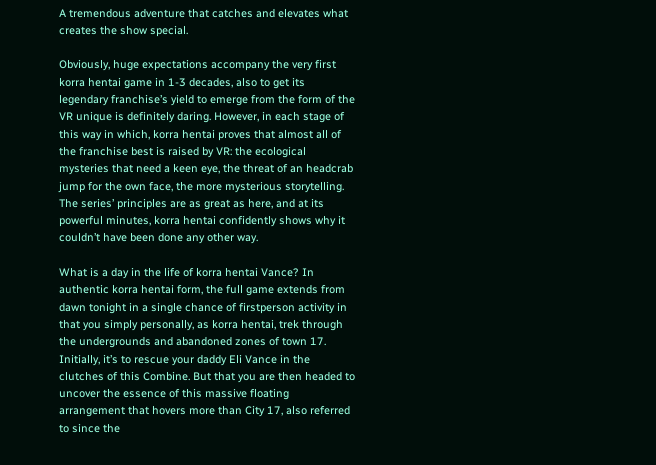A tremendous adventure that catches and elevates what creates the show special.

Obviously, huge expectations accompany the very first korra hentai game in 1-3 decades, also to get its legendary franchise’s yield to emerge from the form of the VR unique is definitely daring. However, in each stage of this way in which, korra hentai proves that almost all of the franchise best is raised by VR: the ecological mysteries that need a keen eye, the threat of an headcrab jump for the own face, the more mysterious storytelling. The series’ principles are as great as here, and at its powerful minutes, korra hentai confidently shows why it couldn’t have been done any other way.

What is a day in the life of korra hentai Vance? In authentic korra hentai form, the full game extends from dawn tonight in a single chance of firstperson activity in that you simply personally, as korra hentai, trek through the undergrounds and abandoned zones of town 17. Initially, it’s to rescue your daddy Eli Vance in the clutches of this Combine. But that you are then headed to uncover the essence of this massive floating arrangement that hovers more than City 17, also referred to since the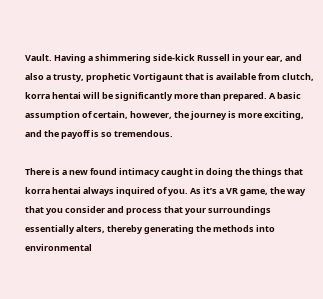Vault. Having a shimmering side-kick Russell in your ear, and also a trusty, prophetic Vortigaunt that is available from clutch, korra hentai will be significantly more than prepared. A basic assumption of certain, however, the journey is more exciting, and the payoff is so tremendous.

There is a new found intimacy caught in doing the things that korra hentai always inquired of you. As it’s a VR game, the way that you consider and process that your surroundings essentially alters, thereby generating the methods into environmental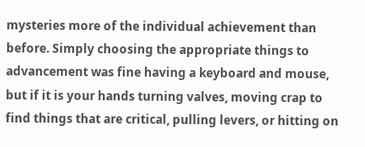mysteries more of the individual achievement than before. Simply choosing the appropriate things to advancement was fine having a keyboard and mouse, but if it is your hands turning valves, moving crap to find things that are critical, pulling levers, or hitting on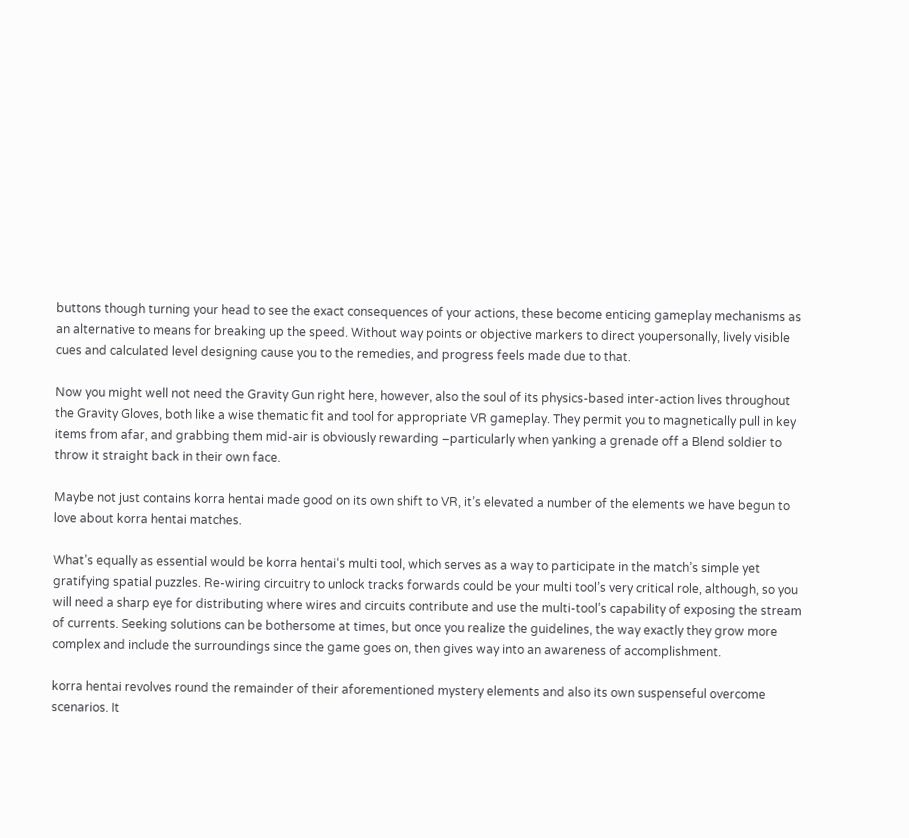buttons though turning your head to see the exact consequences of your actions, these become enticing gameplay mechanisms as an alternative to means for breaking up the speed. Without way points or objective markers to direct youpersonally, lively visible cues and calculated level designing cause you to the remedies, and progress feels made due to that.

Now you might well not need the Gravity Gun right here, however, also the soul of its physics-based inter-action lives throughout the Gravity Gloves, both like a wise thematic fit and tool for appropriate VR gameplay. They permit you to magnetically pull in key items from afar, and grabbing them mid-air is obviously rewarding –particularly when yanking a grenade off a Blend soldier to throw it straight back in their own face.

Maybe not just contains korra hentai made good on its own shift to VR, it’s elevated a number of the elements we have begun to love about korra hentai matches.

What’s equally as essential would be korra hentai‘s multi tool, which serves as a way to participate in the match’s simple yet gratifying spatial puzzles. Re-wiring circuitry to unlock tracks forwards could be your multi tool’s very critical role, although, so you will need a sharp eye for distributing where wires and circuits contribute and use the multi-tool’s capability of exposing the stream of currents. Seeking solutions can be bothersome at times, but once you realize the guidelines, the way exactly they grow more complex and include the surroundings since the game goes on, then gives way into an awareness of accomplishment.

korra hentai revolves round the remainder of their aforementioned mystery elements and also its own suspenseful overcome scenarios. It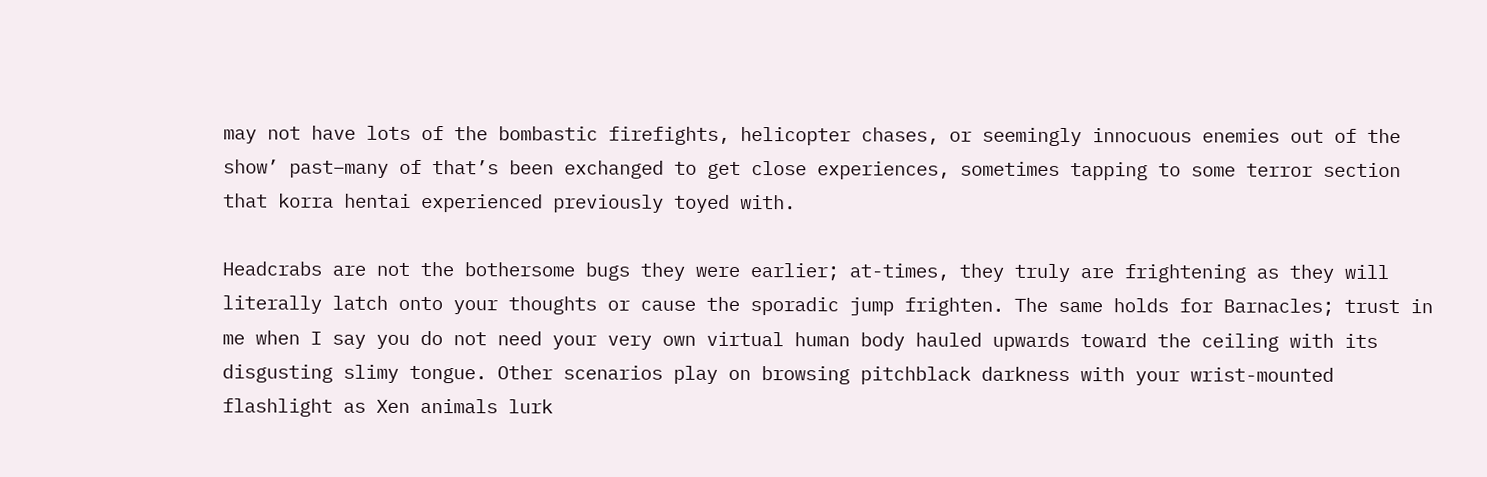may not have lots of the bombastic firefights, helicopter chases, or seemingly innocuous enemies out of the show’ past–many of that’s been exchanged to get close experiences, sometimes tapping to some terror section that korra hentai experienced previously toyed with.

Headcrabs are not the bothersome bugs they were earlier; at-times, they truly are frightening as they will literally latch onto your thoughts or cause the sporadic jump frighten. The same holds for Barnacles; trust in me when I say you do not need your very own virtual human body hauled upwards toward the ceiling with its disgusting slimy tongue. Other scenarios play on browsing pitchblack darkness with your wrist-mounted flashlight as Xen animals lurk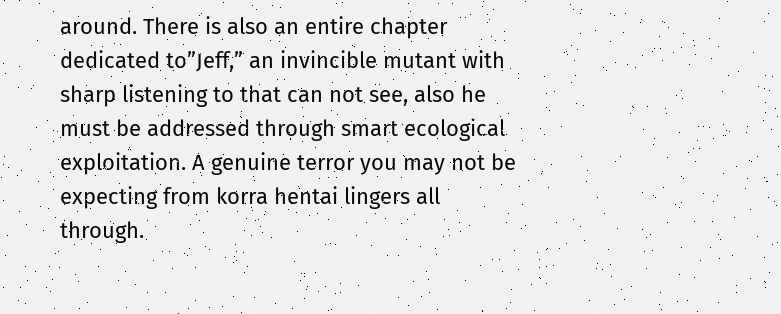around. There is also an entire chapter dedicated to”Jeff,” an invincible mutant with sharp listening to that can not see, also he must be addressed through smart ecological exploitation. A genuine terror you may not be expecting from korra hentai lingers all through.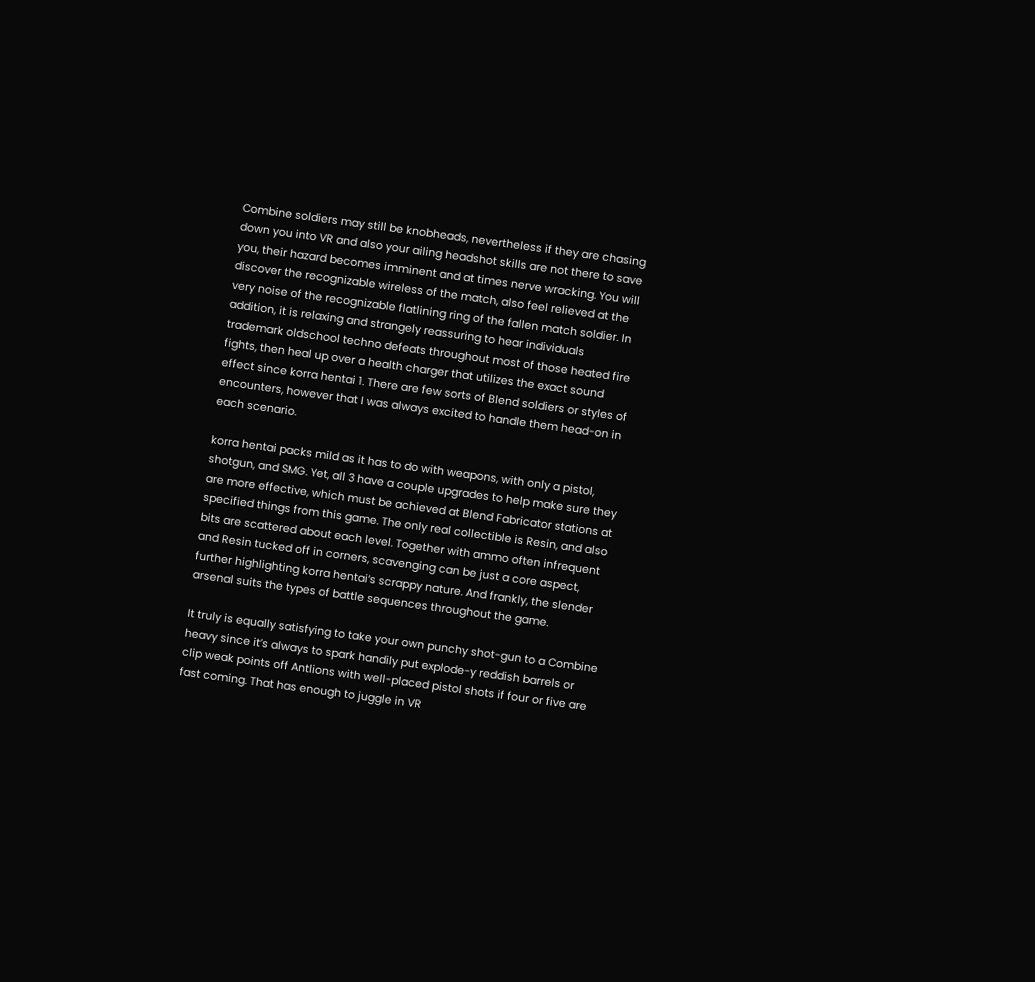Combine soldiers may still be knobheads, nevertheless if they are chasing down you into VR and also your ailing headshot skills are not there to save you, their hazard becomes imminent and at times nerve wracking. You will discover the recognizable wireless of the match, also feel relieved at the very noise of the recognizable flatlining ring of the fallen match soldier. In addition, it is relaxing and strangely reassuring to hear individuals trademark oldschool techno defeats throughout most of those heated fire fights, then heal up over a health charger that utilizes the exact sound effect since korra hentai 1. There are few sorts of Blend soldiers or styles of encounters, however that I was always excited to handle them head-on in each scenario.

korra hentai packs mild as it has to do with weapons, with only a pistol, shotgun, and SMG. Yet, all 3 have a couple upgrades to help make sure they are more effective, which must be achieved at Blend Fabricator stations at specified things from this game. The only real collectible is Resin, and also bits are scattered about each level. Together with ammo often infrequent and Resin tucked off in corners, scavenging can be just a core aspect, further highlighting korra hentai‘s scrappy nature. And frankly, the slender arsenal suits the types of battle sequences throughout the game.

It truly is equally satisfying to take your own punchy shot-gun to a Combine heavy since it’s always to spark handily put explode-y reddish barrels or clip weak points off Antlions with well-placed pistol shots if four or five are fast coming. That has enough to juggle in VR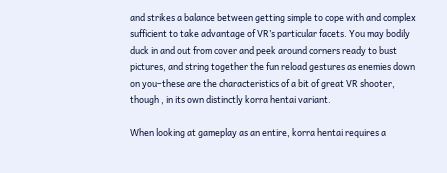and strikes a balance between getting simple to cope with and complex sufficient to take advantage of VR’s particular facets. You may bodily duck in and out from cover and peek around corners ready to bust pictures, and string together the fun reload gestures as enemies down on you–these are the characteristics of a bit of great VR shooter, though , in its own distinctly korra hentai variant.

When looking at gameplay as an entire, korra hentai requires a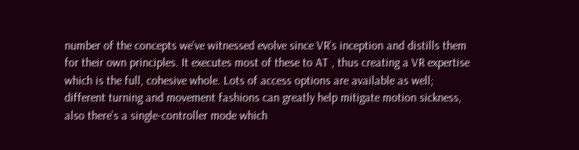number of the concepts we’ve witnessed evolve since VR’s inception and distills them for their own principles. It executes most of these to AT , thus creating a VR expertise which is the full, cohesive whole. Lots of access options are available as well; different turning and movement fashions can greatly help mitigate motion sickness, also there’s a single-controller mode which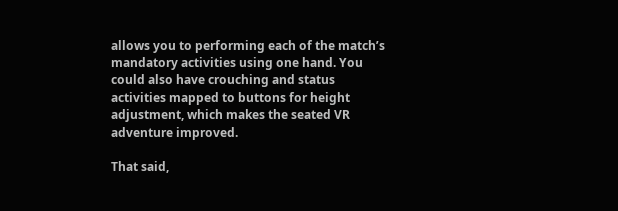allows you to performing each of the match’s mandatory activities using one hand. You could also have crouching and status activities mapped to buttons for height adjustment, which makes the seated VR adventure improved.

That said,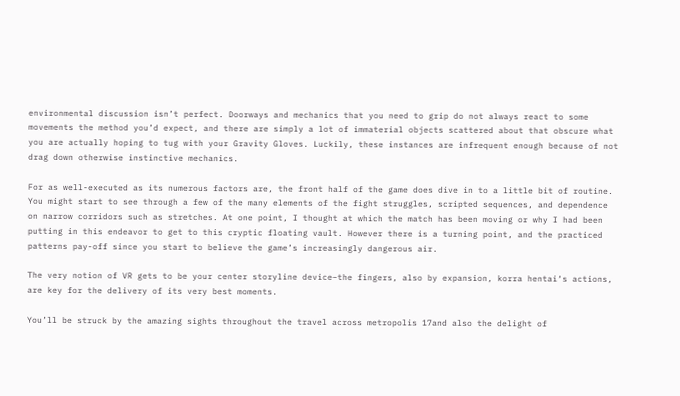environmental discussion isn’t perfect. Doorways and mechanics that you need to grip do not always react to some movements the method you’d expect, and there are simply a lot of immaterial objects scattered about that obscure what you are actually hoping to tug with your Gravity Gloves. Luckily, these instances are infrequent enough because of not drag down otherwise instinctive mechanics.

For as well-executed as its numerous factors are, the front half of the game does dive in to a little bit of routine. You might start to see through a few of the many elements of the fight struggles, scripted sequences, and dependence on narrow corridors such as stretches. At one point, I thought at which the match has been moving or why I had been putting in this endeavor to get to this cryptic floating vault. However there is a turning point, and the practiced patterns pay-off since you start to believe the game’s increasingly dangerous air.

The very notion of VR gets to be your center storyline device–the fingers, also by expansion, korra hentai‘s actions, are key for the delivery of its very best moments.

You’ll be struck by the amazing sights throughout the travel across metropolis 17and also the delight of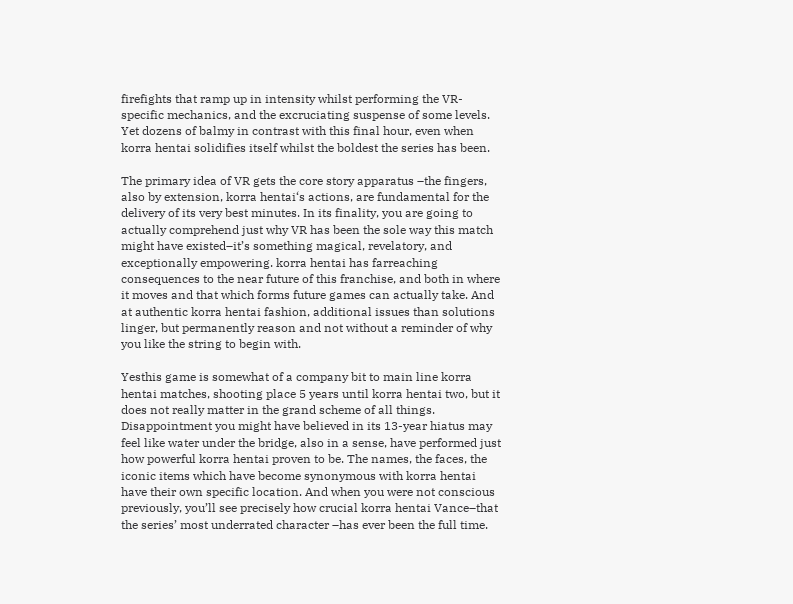firefights that ramp up in intensity whilst performing the VR-specific mechanics, and the excruciating suspense of some levels. Yet dozens of balmy in contrast with this final hour, even when korra hentai solidifies itself whilst the boldest the series has been.

The primary idea of VR gets the core story apparatus –the fingers, also by extension, korra hentai‘s actions, are fundamental for the delivery of its very best minutes. In its finality, you are going to actually comprehend just why VR has been the sole way this match might have existed–it’s something magical, revelatory, and exceptionally empowering. korra hentai has farreaching consequences to the near future of this franchise, and both in where it moves and that which forms future games can actually take. And at authentic korra hentai fashion, additional issues than solutions linger, but permanently reason and not without a reminder of why you like the string to begin with.

Yesthis game is somewhat of a company bit to main line korra hentai matches, shooting place 5 years until korra hentai two, but it does not really matter in the grand scheme of all things. Disappointment you might have believed in its 13-year hiatus may feel like water under the bridge, also in a sense, have performed just how powerful korra hentai proven to be. The names, the faces, the iconic items which have become synonymous with korra hentai have their own specific location. And when you were not conscious previously, you’ll see precisely how crucial korra hentai Vance–that the series’ most underrated character –has ever been the full time.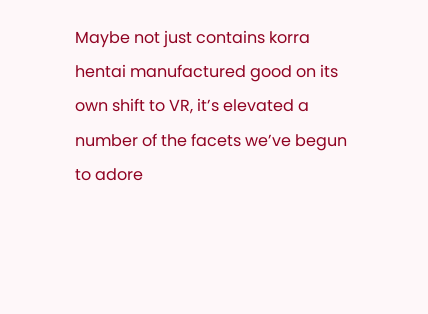Maybe not just contains korra hentai manufactured good on its own shift to VR, it’s elevated a number of the facets we’ve begun to adore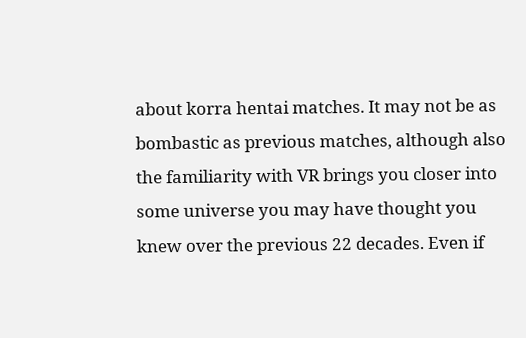about korra hentai matches. It may not be as bombastic as previous matches, although also the familiarity with VR brings you closer into some universe you may have thought you knew over the previous 22 decades. Even if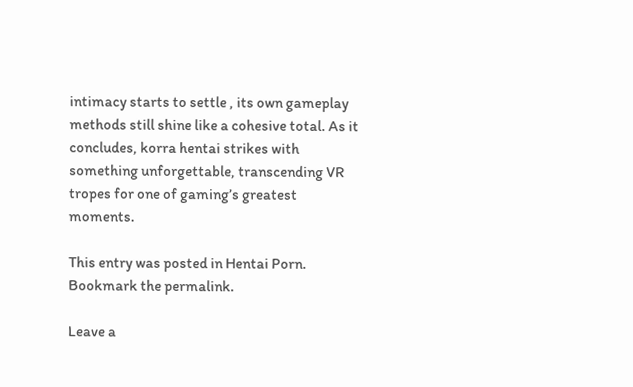intimacy starts to settle , its own gameplay methods still shine like a cohesive total. As it concludes, korra hentai strikes with something unforgettable, transcending VR tropes for one of gaming’s greatest moments.

This entry was posted in Hentai Porn. Bookmark the permalink.

Leave a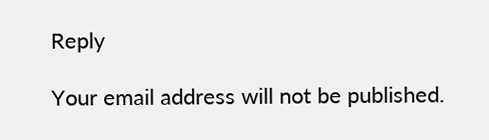Reply

Your email address will not be published.